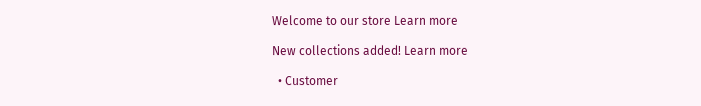Welcome to our store Learn more

New collections added! Learn more

  • Customer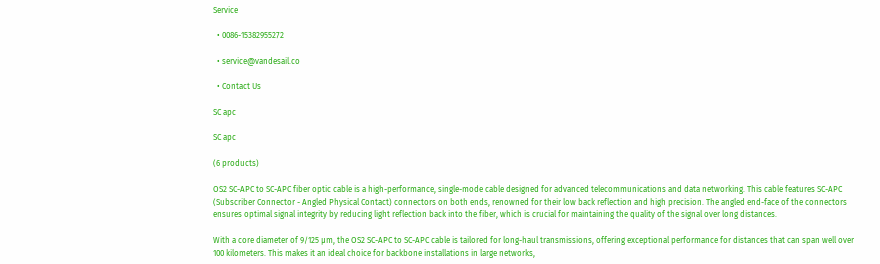Service

  • 0086-15382955272

  • service@vandesail.co

  • Contact Us

SC apc

SC apc

(6 products)

OS2 SC-APC to SC-APC fiber optic cable is a high-performance, single-mode cable designed for advanced telecommunications and data networking. This cable features SC-APC (Subscriber Connector - Angled Physical Contact) connectors on both ends, renowned for their low back reflection and high precision. The angled end-face of the connectors ensures optimal signal integrity by reducing light reflection back into the fiber, which is crucial for maintaining the quality of the signal over long distances.

With a core diameter of 9/125 µm, the OS2 SC-APC to SC-APC cable is tailored for long-haul transmissions, offering exceptional performance for distances that can span well over 100 kilometers. This makes it an ideal choice for backbone installations in large networks,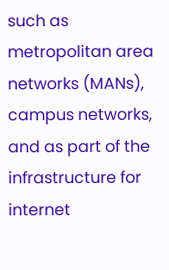such as metropolitan area networks (MANs), campus networks, and as part of the infrastructure for internet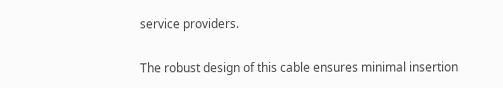service providers.

The robust design of this cable ensures minimal insertion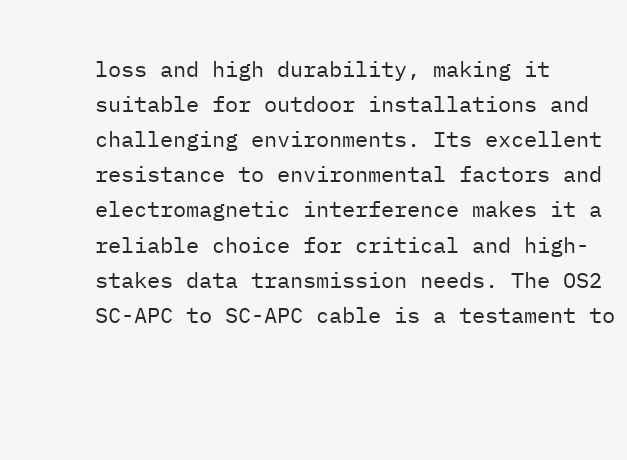loss and high durability, making it suitable for outdoor installations and challenging environments. Its excellent resistance to environmental factors and electromagnetic interference makes it a reliable choice for critical and high-stakes data transmission needs. The OS2 SC-APC to SC-APC cable is a testament to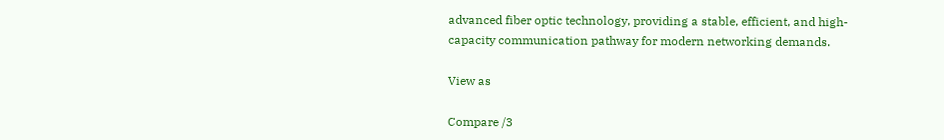advanced fiber optic technology, providing a stable, efficient, and high-capacity communication pathway for modern networking demands.

View as

Compare /3